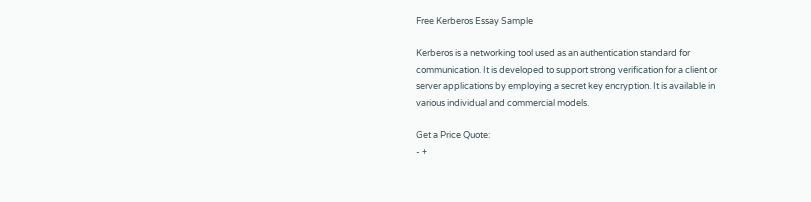Free Kerberos Essay Sample

Kerberos is a networking tool used as an authentication standard for communication. It is developed to support strong verification for a client or server applications by employing a secret key encryption. It is available in various individual and commercial models.

Get a Price Quote:
- +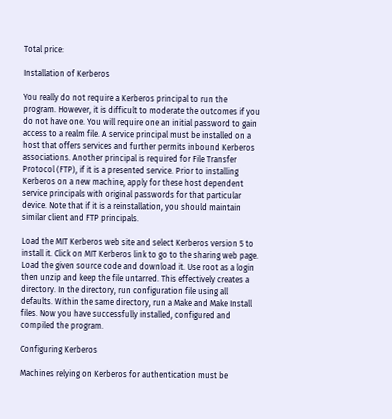Total price:

Installation of Kerberos

You really do not require a Kerberos principal to run the program. However, it is difficult to moderate the outcomes if you do not have one. You will require one an initial password to gain access to a realm file. A service principal must be installed on a host that offers services and further permits inbound Kerberos associations. Another principal is required for File Transfer Protocol (FTP), if it is a presented service. Prior to installing Kerberos on a new machine, apply for these host dependent service principals with original passwords for that particular device. Note that if it is a reinstallation, you should maintain similar client and FTP principals.

Load the MIT Kerberos web site and select Kerberos version 5 to install it. Click on MIT Kerberos link to go to the sharing web page. Load the given source code and download it. Use root as a login then unzip and keep the file untarred. This effectively creates a directory. In the directory, run configuration file using all defaults. Within the same directory, run a Make and Make Install files. Now you have successfully installed, configured and compiled the program.

Configuring Kerberos

Machines relying on Kerberos for authentication must be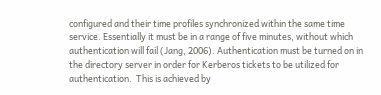configured and their time profiles synchronized within the same time service. Essentially it must be in a range of five minutes, without which authentication will fail (Jang, 2006). Authentication must be turned on in the directory server in order for Kerberos tickets to be utilized for authentication.  This is achieved by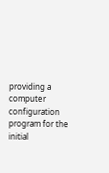providing a computer configuration program for the initial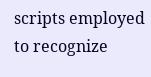scripts employed to recognize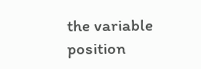the variable position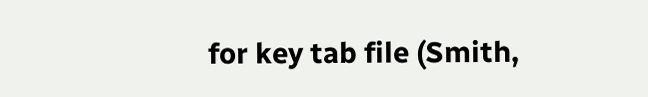for key tab file (Smith,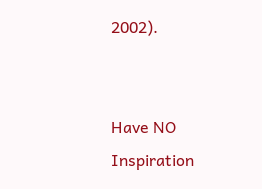2002).


Have NO Inspiration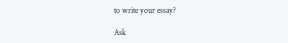to write your essay?

Ask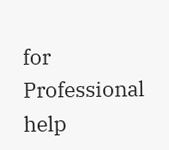for Professional help